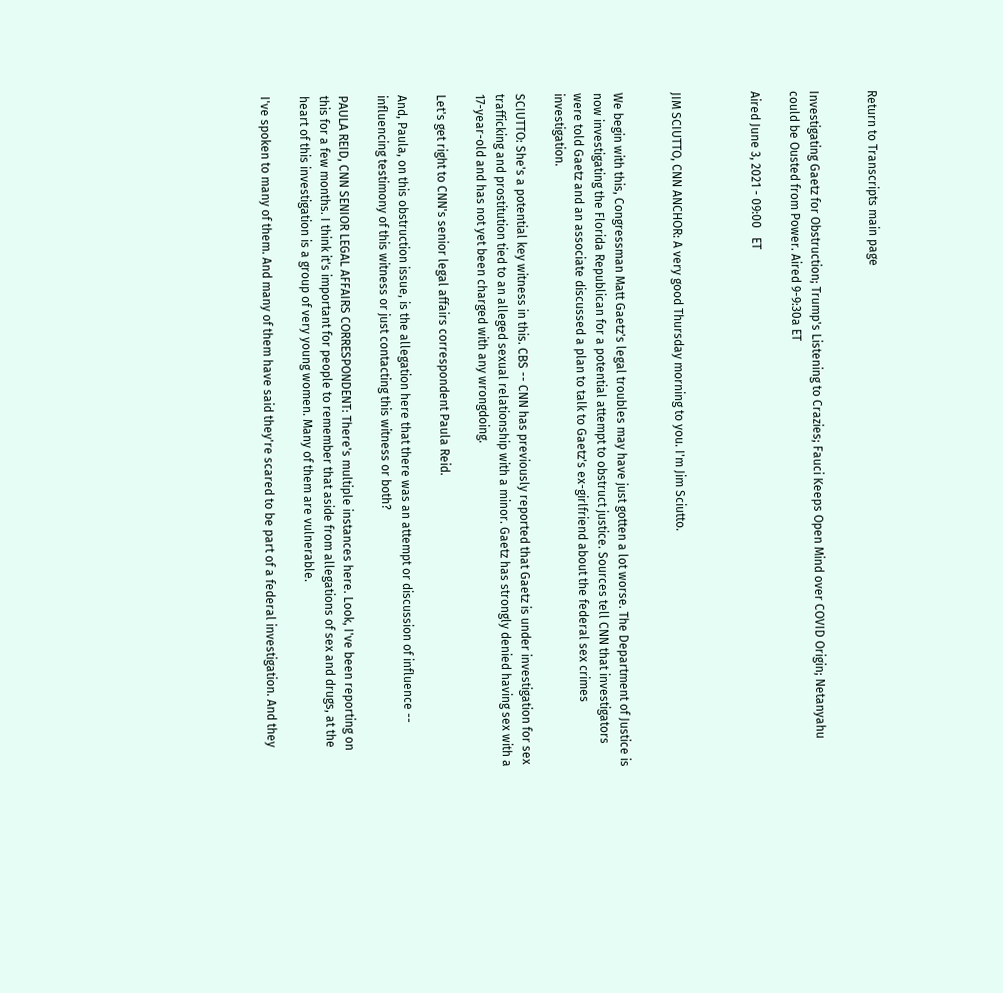Return to Transcripts main page


Investigating Gaetz for Obstruction; Trump's Listening to Crazies; Fauci Keeps Open Mind over COVID Origin; Netanyahu could be Ousted from Power. Aired 9-9:30a ET

Aired June 3, 2021 - 09:00   ET



JIM SCIUTTO, CNN ANCHOR: A very good Thursday morning to you. I'm Jim Sciutto.


We begin with this, Congressman Matt Gaetz's legal troubles may have just gotten a lot worse. The Department of Justice is now investigating the Florida Republican for a potential attempt to obstruct justice. Sources tell CNN that investigators were told Gaetz and an associate discussed a plan to talk to Gaetz's ex-girlfriend about the federal sex crimes investigation.

SCIUTTO: She's a potential key witness in this. CBS -- CNN has previously reported that Gaetz is under investigation for sex trafficking and prostitution tied to an alleged sexual relationship with a minor. Gaetz has strongly denied having sex with a 17-year-old and has not yet been charged with any wrongdoing.

Let's get right to CNN's senior legal affairs correspondent Paula Reid.

And, Paula, on this obstruction issue, is the allegation here that there was an attempt or discussion of influence -- influencing testimony of this witness or just contacting this witness or both?

PAULA REID, CNN SENIOR LEGAL AFFAIRS CORRESPONDENT: There's multiple instances here. Look, I've been reporting on this for a few months. I think it's important for people to remember that aside from allegations of sex and drugs, at the heart of this investigation is a group of very young women. Many of them are vulnerable.

I've spoken to many of them. And many of them have said they're scared to be part of a federal investigation. And they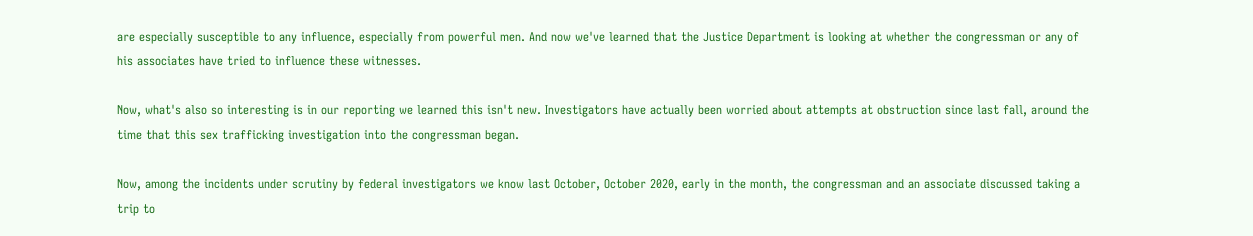are especially susceptible to any influence, especially from powerful men. And now we've learned that the Justice Department is looking at whether the congressman or any of his associates have tried to influence these witnesses.

Now, what's also so interesting is in our reporting we learned this isn't new. Investigators have actually been worried about attempts at obstruction since last fall, around the time that this sex trafficking investigation into the congressman began.

Now, among the incidents under scrutiny by federal investigators we know last October, October 2020, early in the month, the congressman and an associate discussed taking a trip to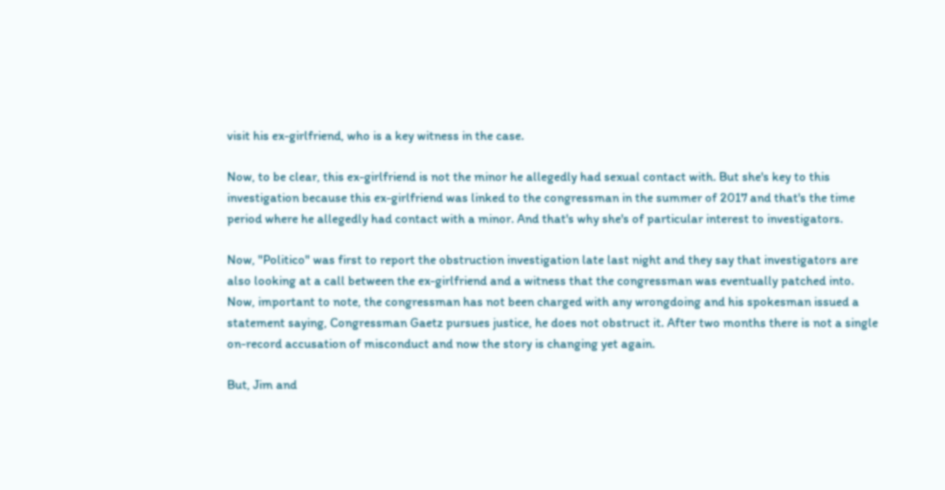visit his ex-girlfriend, who is a key witness in the case.

Now, to be clear, this ex-girlfriend is not the minor he allegedly had sexual contact with. But she's key to this investigation because this ex-girlfriend was linked to the congressman in the summer of 2017 and that's the time period where he allegedly had contact with a minor. And that's why she's of particular interest to investigators.

Now, "Politico" was first to report the obstruction investigation late last night and they say that investigators are also looking at a call between the ex-girlfriend and a witness that the congressman was eventually patched into. Now, important to note, the congressman has not been charged with any wrongdoing and his spokesman issued a statement saying, Congressman Gaetz pursues justice, he does not obstruct it. After two months there is not a single on-record accusation of misconduct and now the story is changing yet again.

But, Jim and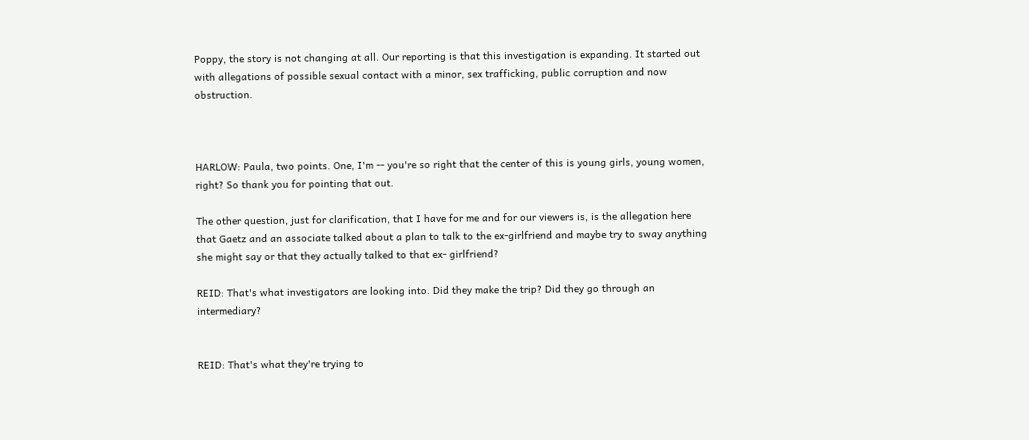Poppy, the story is not changing at all. Our reporting is that this investigation is expanding. It started out with allegations of possible sexual contact with a minor, sex trafficking, public corruption and now obstruction.



HARLOW: Paula, two points. One, I'm -- you're so right that the center of this is young girls, young women, right? So thank you for pointing that out.

The other question, just for clarification, that I have for me and for our viewers is, is the allegation here that Gaetz and an associate talked about a plan to talk to the ex-girlfriend and maybe try to sway anything she might say or that they actually talked to that ex- girlfriend?

REID: That's what investigators are looking into. Did they make the trip? Did they go through an intermediary?


REID: That's what they're trying to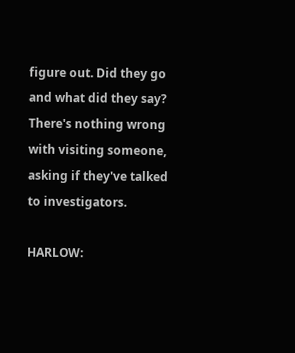figure out. Did they go and what did they say? There's nothing wrong with visiting someone, asking if they've talked to investigators.

HARLOW: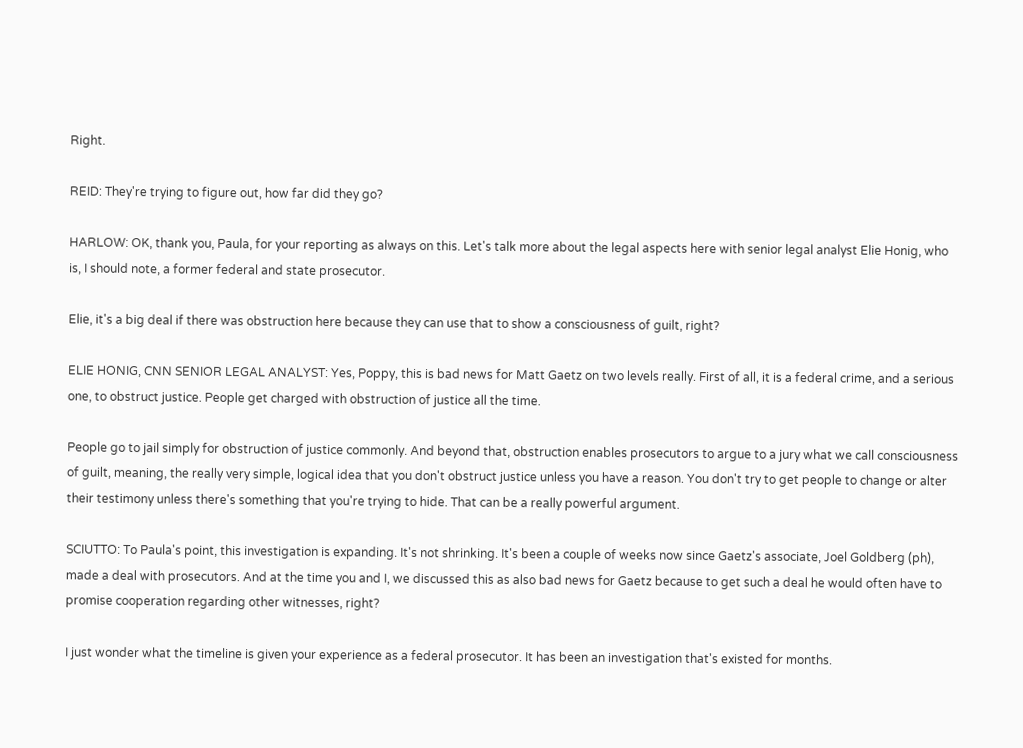Right.

REID: They're trying to figure out, how far did they go?

HARLOW: OK, thank you, Paula, for your reporting as always on this. Let's talk more about the legal aspects here with senior legal analyst Elie Honig, who is, I should note, a former federal and state prosecutor.

Elie, it's a big deal if there was obstruction here because they can use that to show a consciousness of guilt, right?

ELIE HONIG, CNN SENIOR LEGAL ANALYST: Yes, Poppy, this is bad news for Matt Gaetz on two levels really. First of all, it is a federal crime, and a serious one, to obstruct justice. People get charged with obstruction of justice all the time.

People go to jail simply for obstruction of justice commonly. And beyond that, obstruction enables prosecutors to argue to a jury what we call consciousness of guilt, meaning, the really very simple, logical idea that you don't obstruct justice unless you have a reason. You don't try to get people to change or alter their testimony unless there's something that you're trying to hide. That can be a really powerful argument.

SCIUTTO: To Paula's point, this investigation is expanding. It's not shrinking. It's been a couple of weeks now since Gaetz's associate, Joel Goldberg (ph), made a deal with prosecutors. And at the time you and I, we discussed this as also bad news for Gaetz because to get such a deal he would often have to promise cooperation regarding other witnesses, right?

I just wonder what the timeline is given your experience as a federal prosecutor. It has been an investigation that's existed for months.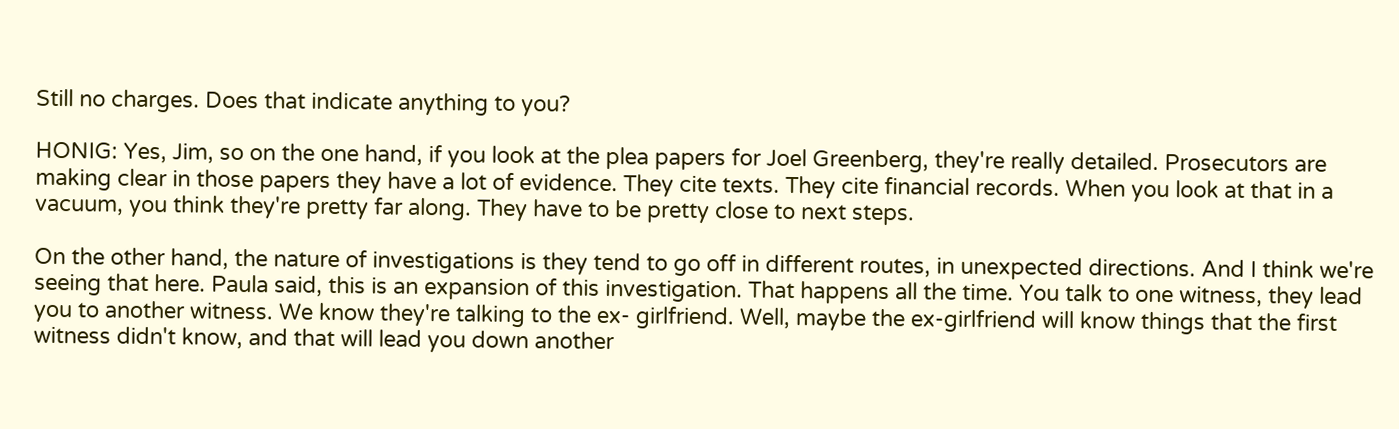Still no charges. Does that indicate anything to you?

HONIG: Yes, Jim, so on the one hand, if you look at the plea papers for Joel Greenberg, they're really detailed. Prosecutors are making clear in those papers they have a lot of evidence. They cite texts. They cite financial records. When you look at that in a vacuum, you think they're pretty far along. They have to be pretty close to next steps.

On the other hand, the nature of investigations is they tend to go off in different routes, in unexpected directions. And I think we're seeing that here. Paula said, this is an expansion of this investigation. That happens all the time. You talk to one witness, they lead you to another witness. We know they're talking to the ex- girlfriend. Well, maybe the ex-girlfriend will know things that the first witness didn't know, and that will lead you down another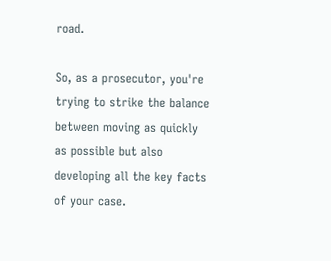road.

So, as a prosecutor, you're trying to strike the balance between moving as quickly as possible but also developing all the key facts of your case.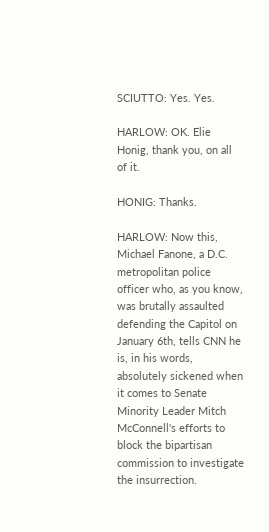SCIUTTO: Yes. Yes.

HARLOW: OK. Elie Honig, thank you, on all of it.

HONIG: Thanks.

HARLOW: Now this, Michael Fanone, a D.C. metropolitan police officer who, as you know, was brutally assaulted defending the Capitol on January 6th, tells CNN he is, in his words, absolutely sickened when it comes to Senate Minority Leader Mitch McConnell's efforts to block the bipartisan commission to investigate the insurrection.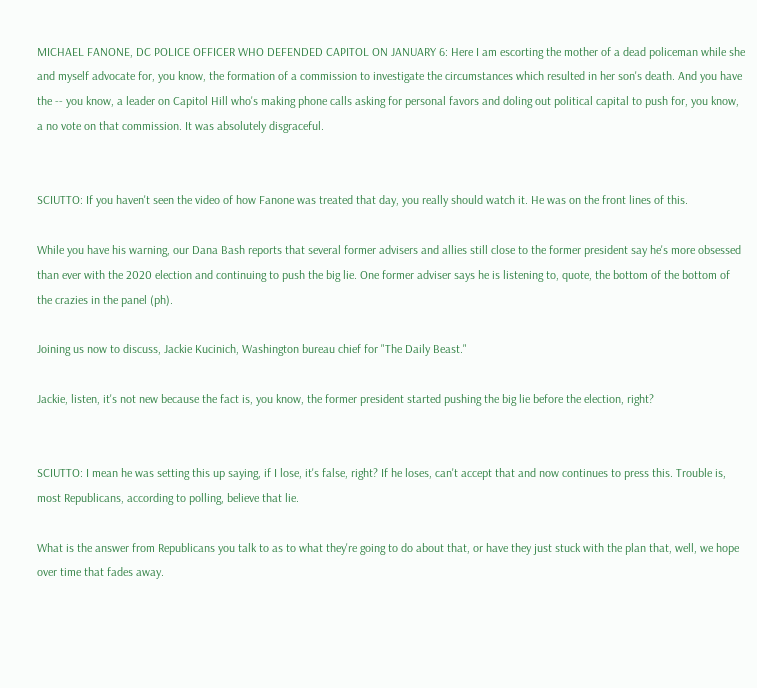MICHAEL FANONE, DC POLICE OFFICER WHO DEFENDED CAPITOL ON JANUARY 6: Here I am escorting the mother of a dead policeman while she and myself advocate for, you know, the formation of a commission to investigate the circumstances which resulted in her son's death. And you have the -- you know, a leader on Capitol Hill who's making phone calls asking for personal favors and doling out political capital to push for, you know, a no vote on that commission. It was absolutely disgraceful.


SCIUTTO: If you haven't seen the video of how Fanone was treated that day, you really should watch it. He was on the front lines of this.

While you have his warning, our Dana Bash reports that several former advisers and allies still close to the former president say he's more obsessed than ever with the 2020 election and continuing to push the big lie. One former adviser says he is listening to, quote, the bottom of the bottom of the crazies in the panel (ph).

Joining us now to discuss, Jackie Kucinich, Washington bureau chief for "The Daily Beast."

Jackie, listen, it's not new because the fact is, you know, the former president started pushing the big lie before the election, right?


SCIUTTO: I mean he was setting this up saying, if I lose, it's false, right? If he loses, can't accept that and now continues to press this. Trouble is, most Republicans, according to polling, believe that lie.

What is the answer from Republicans you talk to as to what they're going to do about that, or have they just stuck with the plan that, well, we hope over time that fades away.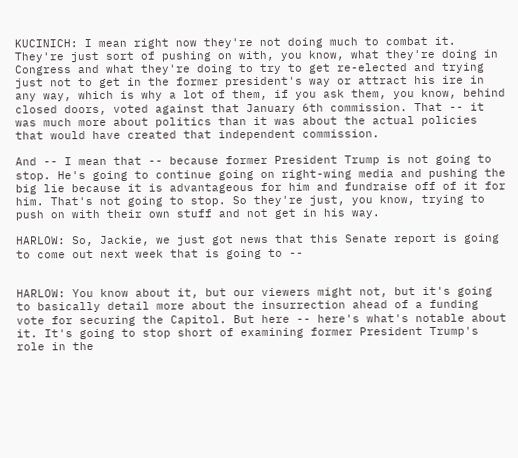KUCINICH: I mean right now they're not doing much to combat it. They're just sort of pushing on with, you know, what they're doing in Congress and what they're doing to try to get re-elected and trying just not to get in the former president's way or attract his ire in any way, which is why a lot of them, if you ask them, you know, behind closed doors, voted against that January 6th commission. That -- it was much more about politics than it was about the actual policies that would have created that independent commission.

And -- I mean that -- because former President Trump is not going to stop. He's going to continue going on right-wing media and pushing the big lie because it is advantageous for him and fundraise off of it for him. That's not going to stop. So they're just, you know, trying to push on with their own stuff and not get in his way.

HARLOW: So, Jackie, we just got news that this Senate report is going to come out next week that is going to --


HARLOW: You know about it, but our viewers might not, but it's going to basically detail more about the insurrection ahead of a funding vote for securing the Capitol. But here -- here's what's notable about it. It's going to stop short of examining former President Trump's role in the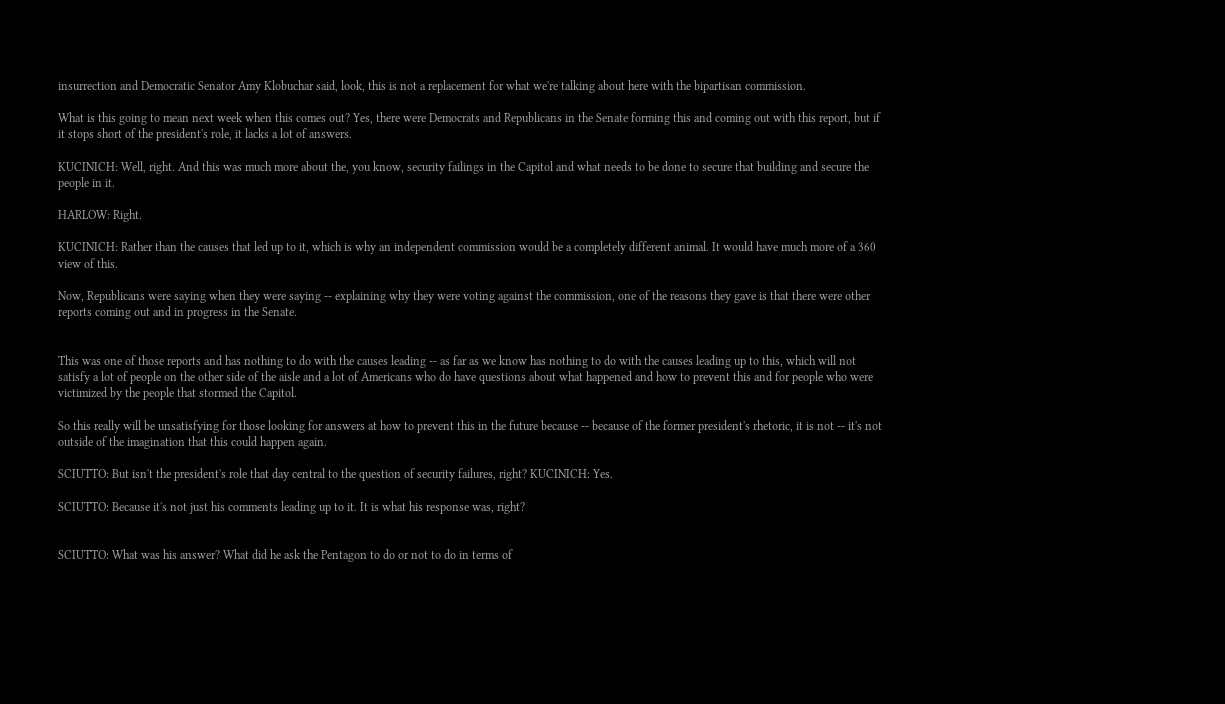insurrection and Democratic Senator Amy Klobuchar said, look, this is not a replacement for what we're talking about here with the bipartisan commission.

What is this going to mean next week when this comes out? Yes, there were Democrats and Republicans in the Senate forming this and coming out with this report, but if it stops short of the president's role, it lacks a lot of answers.

KUCINICH: Well, right. And this was much more about the, you know, security failings in the Capitol and what needs to be done to secure that building and secure the people in it.

HARLOW: Right.

KUCINICH: Rather than the causes that led up to it, which is why an independent commission would be a completely different animal. It would have much more of a 360 view of this.

Now, Republicans were saying when they were saying -- explaining why they were voting against the commission, one of the reasons they gave is that there were other reports coming out and in progress in the Senate.


This was one of those reports and has nothing to do with the causes leading -- as far as we know has nothing to do with the causes leading up to this, which will not satisfy a lot of people on the other side of the aisle and a lot of Americans who do have questions about what happened and how to prevent this and for people who were victimized by the people that stormed the Capitol.

So this really will be unsatisfying for those looking for answers at how to prevent this in the future because -- because of the former president's rhetoric, it is not -- it's not outside of the imagination that this could happen again.

SCIUTTO: But isn't the president's role that day central to the question of security failures, right? KUCINICH: Yes.

SCIUTTO: Because it's not just his comments leading up to it. It is what his response was, right?


SCIUTTO: What was his answer? What did he ask the Pentagon to do or not to do in terms of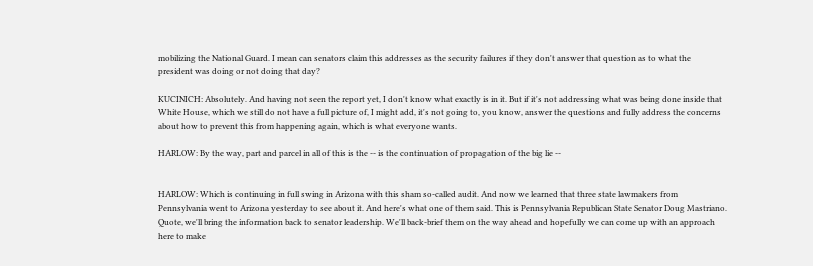mobilizing the National Guard. I mean can senators claim this addresses as the security failures if they don't answer that question as to what the president was doing or not doing that day?

KUCINICH: Absolutely. And having not seen the report yet, I don't know what exactly is in it. But if it's not addressing what was being done inside that White House, which we still do not have a full picture of, I might add, it's not going to, you know, answer the questions and fully address the concerns about how to prevent this from happening again, which is what everyone wants.

HARLOW: By the way, part and parcel in all of this is the -- is the continuation of propagation of the big lie --


HARLOW: Which is continuing in full swing in Arizona with this sham so-called audit. And now we learned that three state lawmakers from Pennsylvania went to Arizona yesterday to see about it. And here's what one of them said. This is Pennsylvania Republican State Senator Doug Mastriano. Quote, we'll bring the information back to senator leadership. We'll back-brief them on the way ahead and hopefully we can come up with an approach here to make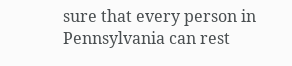sure that every person in Pennsylvania can rest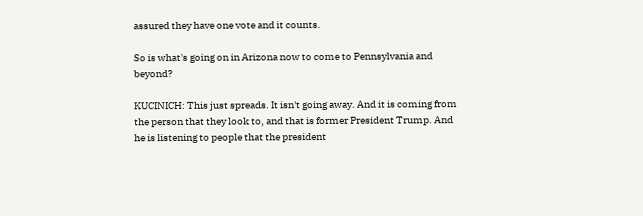assured they have one vote and it counts.

So is what's going on in Arizona now to come to Pennsylvania and beyond?

KUCINICH: This just spreads. It isn't going away. And it is coming from the person that they look to, and that is former President Trump. And he is listening to people that the president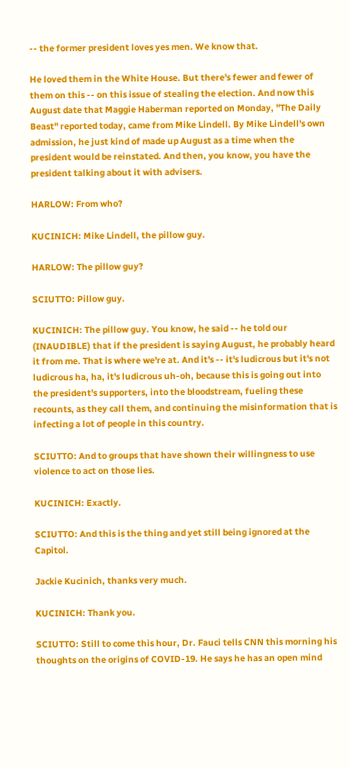-- the former president loves yes men. We know that.

He loved them in the White House. But there's fewer and fewer of them on this -- on this issue of stealing the election. And now this August date that Maggie Haberman reported on Monday, "The Daily Beast" reported today, came from Mike Lindell. By Mike Lindell's own admission, he just kind of made up August as a time when the president would be reinstated. And then, you know, you have the president talking about it with advisers.

HARLOW: From who?

KUCINICH: Mike Lindell, the pillow guy.

HARLOW: The pillow guy?

SCIUTTO: Pillow guy.

KUCINICH: The pillow guy. You know, he said -- he told our (INAUDIBLE) that if the president is saying August, he probably heard it from me. That is where we're at. And it's -- it's ludicrous but it's not ludicrous ha, ha, it's ludicrous uh-oh, because this is going out into the president's supporters, into the bloodstream, fueling these recounts, as they call them, and continuing the misinformation that is infecting a lot of people in this country.

SCIUTTO: And to groups that have shown their willingness to use violence to act on those lies.

KUCINICH: Exactly.

SCIUTTO: And this is the thing and yet still being ignored at the Capitol.

Jackie Kucinich, thanks very much.

KUCINICH: Thank you.

SCIUTTO: Still to come this hour, Dr. Fauci tells CNN this morning his thoughts on the origins of COVID-19. He says he has an open mind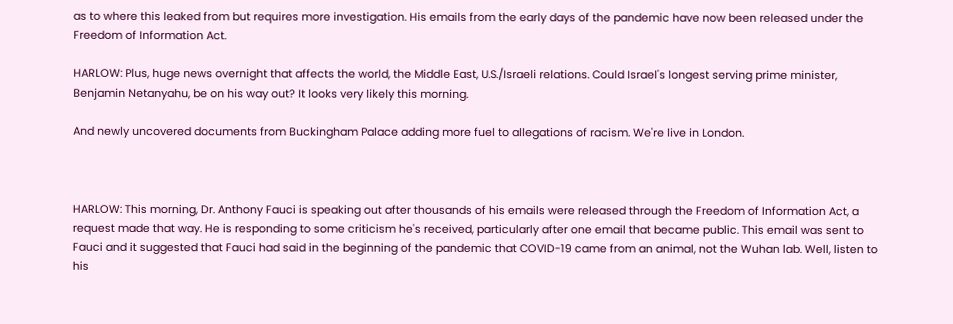as to where this leaked from but requires more investigation. His emails from the early days of the pandemic have now been released under the Freedom of Information Act.

HARLOW: Plus, huge news overnight that affects the world, the Middle East, U.S./Israeli relations. Could Israel's longest serving prime minister, Benjamin Netanyahu, be on his way out? It looks very likely this morning.

And newly uncovered documents from Buckingham Palace adding more fuel to allegations of racism. We're live in London.



HARLOW: This morning, Dr. Anthony Fauci is speaking out after thousands of his emails were released through the Freedom of Information Act, a request made that way. He is responding to some criticism he's received, particularly after one email that became public. This email was sent to Fauci and it suggested that Fauci had said in the beginning of the pandemic that COVID-19 came from an animal, not the Wuhan lab. Well, listen to his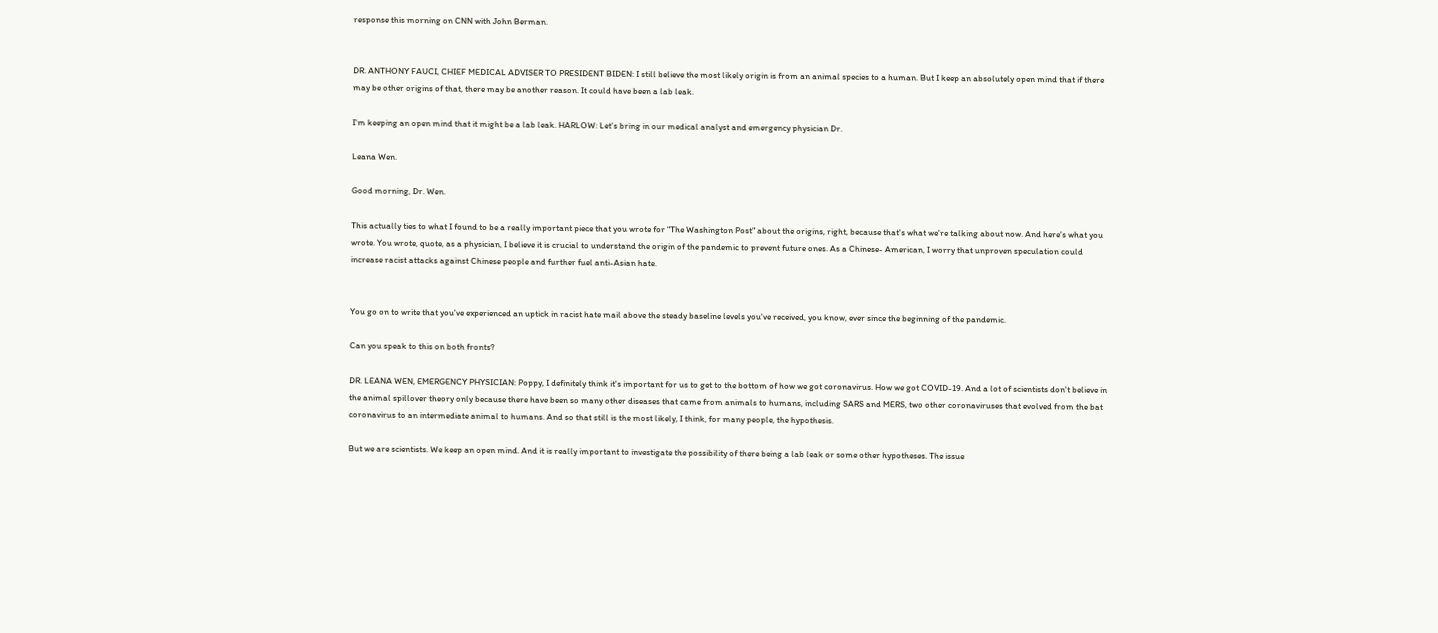response this morning on CNN with John Berman.


DR. ANTHONY FAUCI, CHIEF MEDICAL ADVISER TO PRESIDENT BIDEN: I still believe the most likely origin is from an animal species to a human. But I keep an absolutely open mind that if there may be other origins of that, there may be another reason. It could have been a lab leak.

I'm keeping an open mind that it might be a lab leak. HARLOW: Let's bring in our medical analyst and emergency physician Dr.

Leana Wen.

Good morning, Dr. Wen.

This actually ties to what I found to be a really important piece that you wrote for "The Washington Post" about the origins, right, because that's what we're talking about now. And here's what you wrote. You wrote, quote, as a physician, I believe it is crucial to understand the origin of the pandemic to prevent future ones. As a Chinese- American, I worry that unproven speculation could increase racist attacks against Chinese people and further fuel anti-Asian hate.


You go on to write that you've experienced an uptick in racist hate mail above the steady baseline levels you've received, you know, ever since the beginning of the pandemic.

Can you speak to this on both fronts?

DR. LEANA WEN, EMERGENCY PHYSICIAN: Poppy, I definitely think it's important for us to get to the bottom of how we got coronavirus. How we got COVID-19. And a lot of scientists don't believe in the animal spillover theory only because there have been so many other diseases that came from animals to humans, including SARS and MERS, two other coronaviruses that evolved from the bat coronavirus to an intermediate animal to humans. And so that still is the most likely, I think, for many people, the hypothesis.

But we are scientists. We keep an open mind. And it is really important to investigate the possibility of there being a lab leak or some other hypotheses. The issue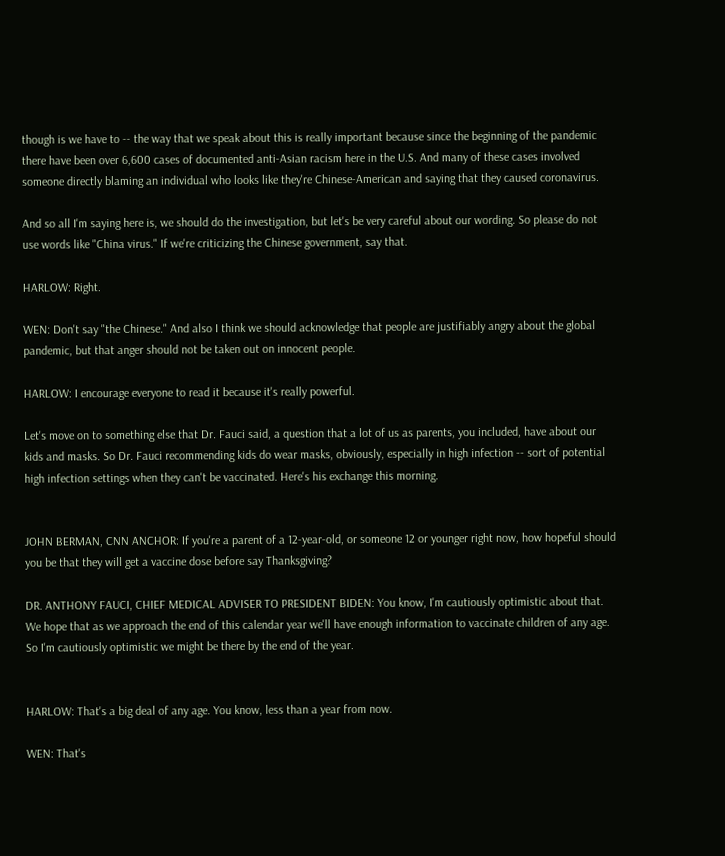though is we have to -- the way that we speak about this is really important because since the beginning of the pandemic there have been over 6,600 cases of documented anti-Asian racism here in the U.S. And many of these cases involved someone directly blaming an individual who looks like they're Chinese-American and saying that they caused coronavirus.

And so all I'm saying here is, we should do the investigation, but let's be very careful about our wording. So please do not use words like "China virus." If we're criticizing the Chinese government, say that.

HARLOW: Right.

WEN: Don't say "the Chinese." And also I think we should acknowledge that people are justifiably angry about the global pandemic, but that anger should not be taken out on innocent people.

HARLOW: I encourage everyone to read it because it's really powerful.

Let's move on to something else that Dr. Fauci said, a question that a lot of us as parents, you included, have about our kids and masks. So Dr. Fauci recommending kids do wear masks, obviously, especially in high infection -- sort of potential high infection settings when they can't be vaccinated. Here's his exchange this morning.


JOHN BERMAN, CNN ANCHOR: If you're a parent of a 12-year-old, or someone 12 or younger right now, how hopeful should you be that they will get a vaccine dose before say Thanksgiving?

DR. ANTHONY FAUCI, CHIEF MEDICAL ADVISER TO PRESIDENT BIDEN: You know, I'm cautiously optimistic about that. We hope that as we approach the end of this calendar year we'll have enough information to vaccinate children of any age. So I'm cautiously optimistic we might be there by the end of the year.


HARLOW: That's a big deal of any age. You know, less than a year from now.

WEN: That's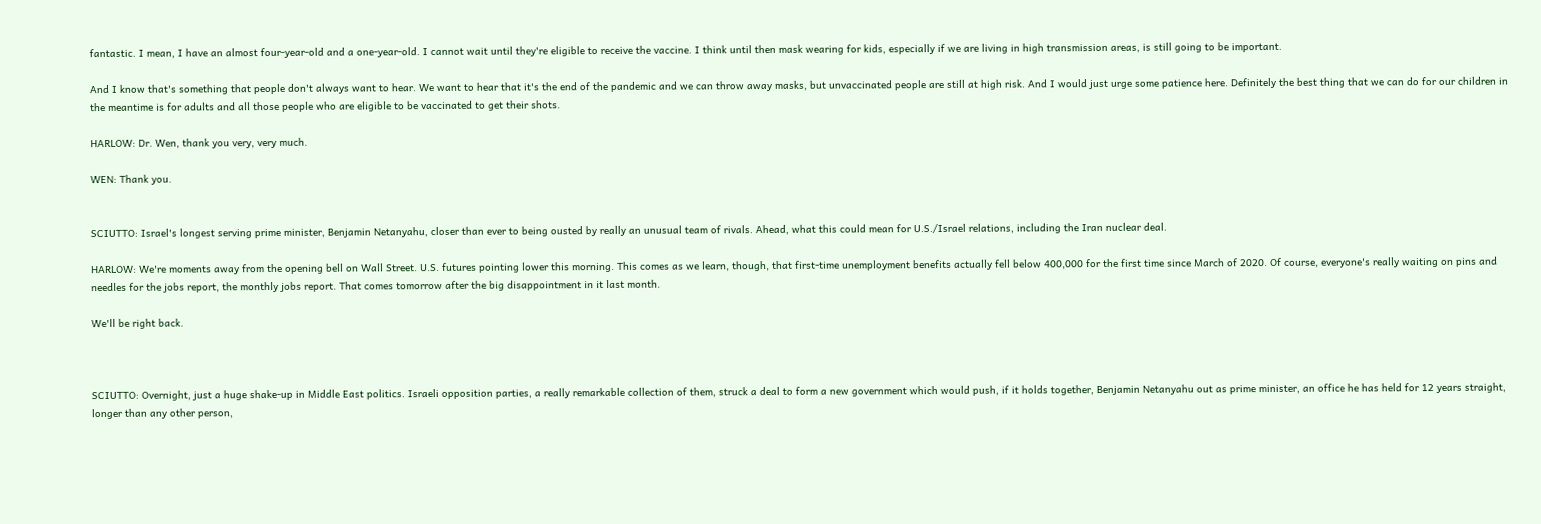fantastic. I mean, I have an almost four-year-old and a one-year-old. I cannot wait until they're eligible to receive the vaccine. I think until then mask wearing for kids, especially if we are living in high transmission areas, is still going to be important.

And I know that's something that people don't always want to hear. We want to hear that it's the end of the pandemic and we can throw away masks, but unvaccinated people are still at high risk. And I would just urge some patience here. Definitely the best thing that we can do for our children in the meantime is for adults and all those people who are eligible to be vaccinated to get their shots.

HARLOW: Dr. Wen, thank you very, very much.

WEN: Thank you.


SCIUTTO: Israel's longest serving prime minister, Benjamin Netanyahu, closer than ever to being ousted by really an unusual team of rivals. Ahead, what this could mean for U.S./Israel relations, including the Iran nuclear deal.

HARLOW: We're moments away from the opening bell on Wall Street. U.S. futures pointing lower this morning. This comes as we learn, though, that first-time unemployment benefits actually fell below 400,000 for the first time since March of 2020. Of course, everyone's really waiting on pins and needles for the jobs report, the monthly jobs report. That comes tomorrow after the big disappointment in it last month.

We'll be right back.



SCIUTTO: Overnight, just a huge shake-up in Middle East politics. Israeli opposition parties, a really remarkable collection of them, struck a deal to form a new government which would push, if it holds together, Benjamin Netanyahu out as prime minister, an office he has held for 12 years straight, longer than any other person,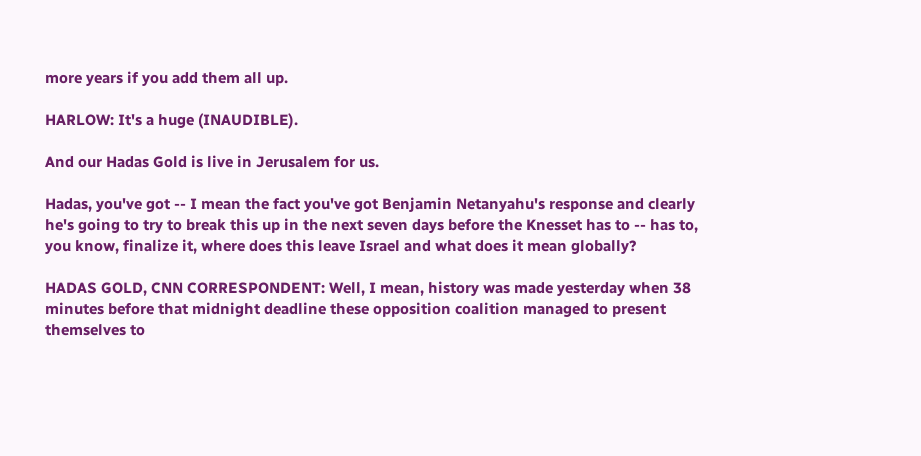more years if you add them all up.

HARLOW: It's a huge (INAUDIBLE).

And our Hadas Gold is live in Jerusalem for us.

Hadas, you've got -- I mean the fact you've got Benjamin Netanyahu's response and clearly he's going to try to break this up in the next seven days before the Knesset has to -- has to, you know, finalize it, where does this leave Israel and what does it mean globally?

HADAS GOLD, CNN CORRESPONDENT: Well, I mean, history was made yesterday when 38 minutes before that midnight deadline these opposition coalition managed to present themselves to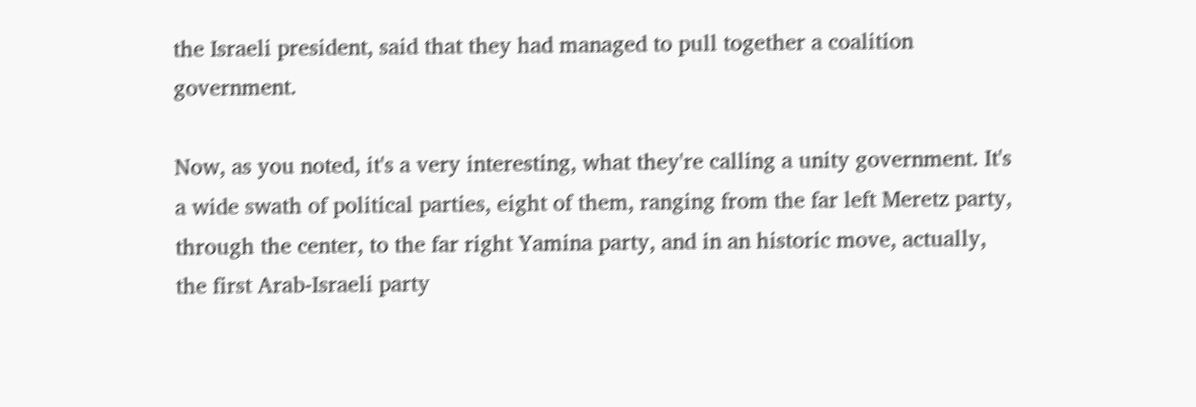the Israeli president, said that they had managed to pull together a coalition government.

Now, as you noted, it's a very interesting, what they're calling a unity government. It's a wide swath of political parties, eight of them, ranging from the far left Meretz party, through the center, to the far right Yamina party, and in an historic move, actually, the first Arab-Israeli party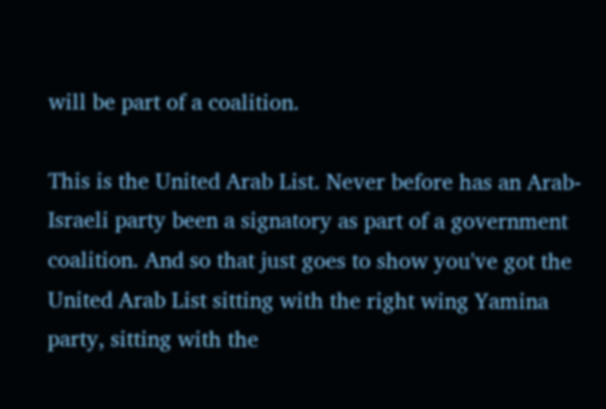will be part of a coalition.

This is the United Arab List. Never before has an Arab-Israeli party been a signatory as part of a government coalition. And so that just goes to show you've got the United Arab List sitting with the right wing Yamina party, sitting with the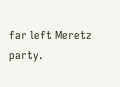far left Meretz party.